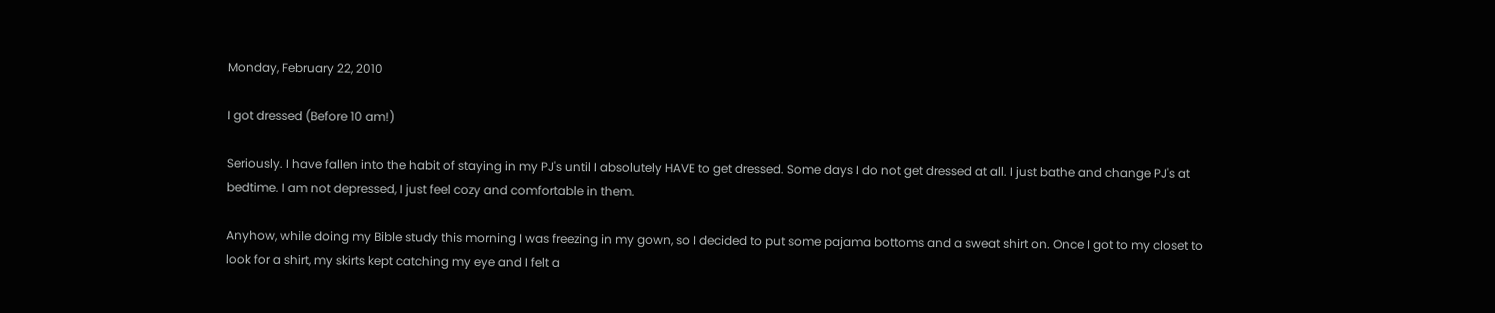Monday, February 22, 2010

I got dressed (Before 10 am!)

Seriously. I have fallen into the habit of staying in my PJ's until I absolutely HAVE to get dressed. Some days I do not get dressed at all. I just bathe and change PJ's at bedtime. I am not depressed, I just feel cozy and comfortable in them.

Anyhow, while doing my Bible study this morning I was freezing in my gown, so I decided to put some pajama bottoms and a sweat shirt on. Once I got to my closet to look for a shirt, my skirts kept catching my eye and I felt a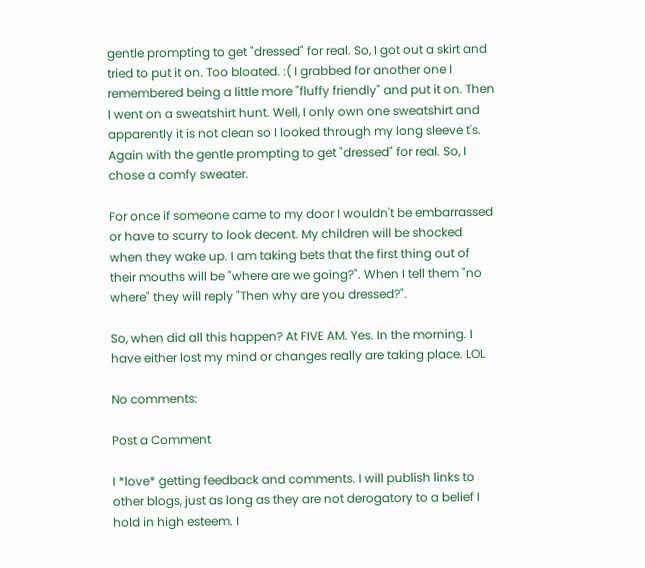gentle prompting to get "dressed" for real. So, I got out a skirt and tried to put it on. Too bloated. :( I grabbed for another one I remembered being a little more "fluffy friendly" and put it on. Then I went on a sweatshirt hunt. Well, I only own one sweatshirt and apparently it is not clean so I looked through my long sleeve t's. Again with the gentle prompting to get "dressed" for real. So, I chose a comfy sweater.

For once if someone came to my door I wouldn't be embarrassed or have to scurry to look decent. My children will be shocked when they wake up. I am taking bets that the first thing out of their mouths will be "where are we going?". When I tell them "no where" they will reply "Then why are you dressed?".

So, when did all this happen? At FIVE AM. Yes. In the morning. I have either lost my mind or changes really are taking place. LOL

No comments:

Post a Comment

I *love* getting feedback and comments. I will publish links to other blogs, just as long as they are not derogatory to a belief I hold in high esteem. I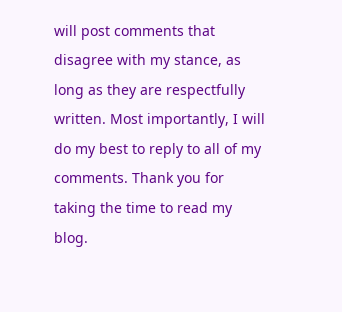will post comments that disagree with my stance, as long as they are respectfully written. Most importantly, I will do my best to reply to all of my comments. Thank you for taking the time to read my blog.